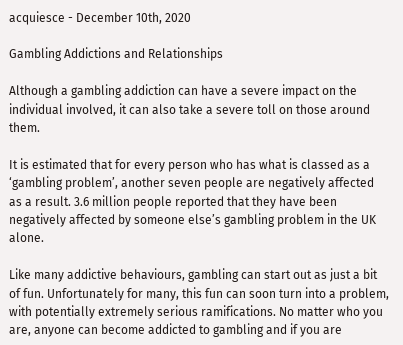acquiesce - December 10th, 2020

Gambling Addictions and Relationships

Although a gambling addiction can have a severe impact on the individual involved, it can also take a severe toll on those around them.

It is estimated that for every person who has what is classed as a ‘gambling problem’, another seven people are negatively affected as a result. 3.6 million people reported that they have been negatively affected by someone else’s gambling problem in the UK alone.

Like many addictive behaviours, gambling can start out as just a bit of fun. Unfortunately for many, this fun can soon turn into a problem, with potentially extremely serious ramifications. No matter who you are, anyone can become addicted to gambling and if you are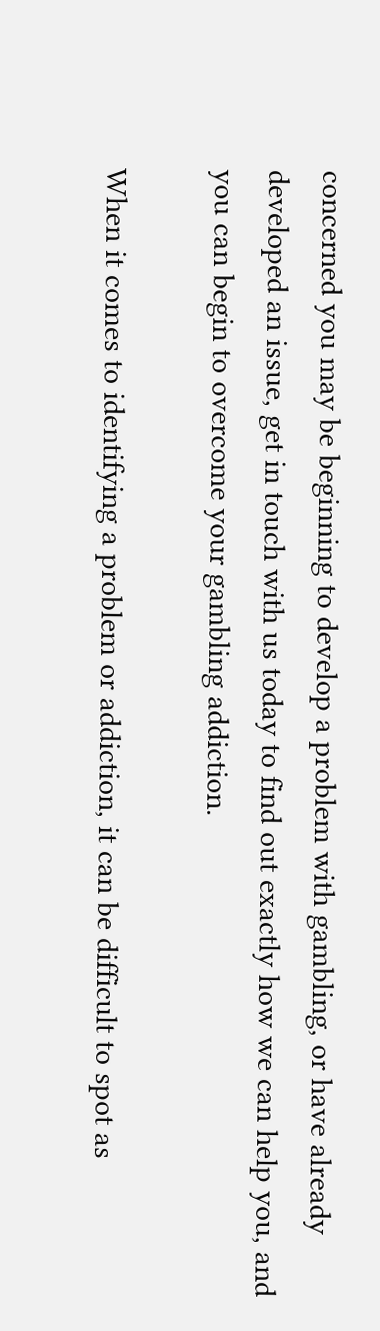concerned you may be beginning to develop a problem with gambling, or have already developed an issue, get in touch with us today to find out exactly how we can help you, and you can begin to overcome your gambling addiction.

When it comes to identifying a problem or addiction, it can be difficult to spot as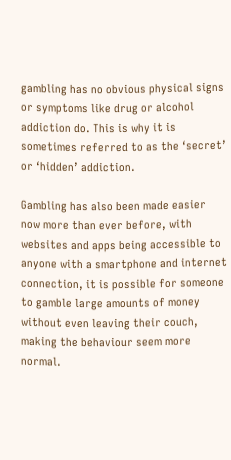gambling has no obvious physical signs or symptoms like drug or alcohol addiction do. This is why it is sometimes referred to as the ‘secret’ or ‘hidden’ addiction.

Gambling has also been made easier now more than ever before, with websites and apps being accessible to anyone with a smartphone and internet connection, it is possible for someone to gamble large amounts of money without even leaving their couch, making the behaviour seem more normal.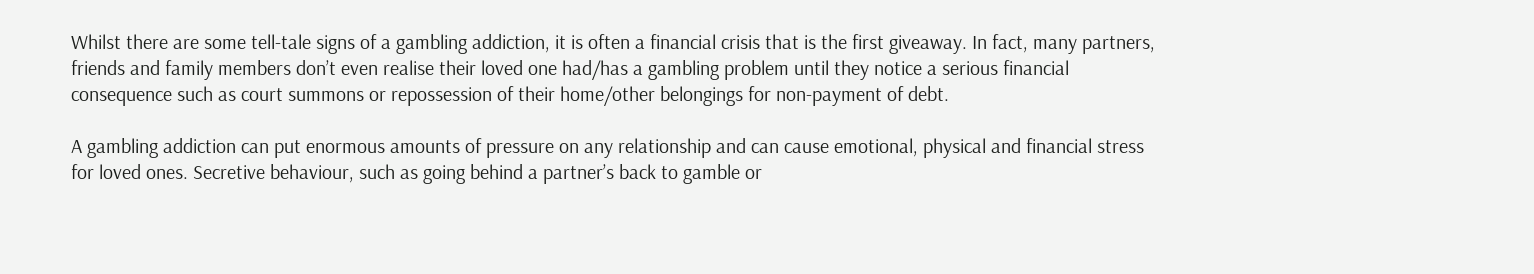Whilst there are some tell-tale signs of a gambling addiction, it is often a financial crisis that is the first giveaway. In fact, many partners, friends and family members don’t even realise their loved one had/has a gambling problem until they notice a serious financial consequence such as court summons or repossession of their home/other belongings for non-payment of debt.

A gambling addiction can put enormous amounts of pressure on any relationship and can cause emotional, physical and financial stress for loved ones. Secretive behaviour, such as going behind a partner’s back to gamble or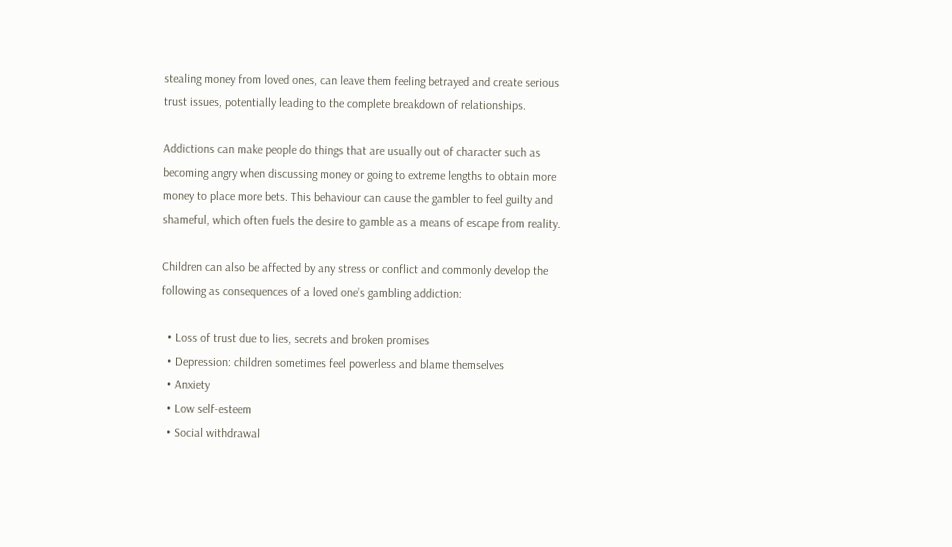stealing money from loved ones, can leave them feeling betrayed and create serious trust issues, potentially leading to the complete breakdown of relationships.

Addictions can make people do things that are usually out of character such as becoming angry when discussing money or going to extreme lengths to obtain more money to place more bets. This behaviour can cause the gambler to feel guilty and shameful, which often fuels the desire to gamble as a means of escape from reality.

Children can also be affected by any stress or conflict and commonly develop the following as consequences of a loved one’s gambling addiction:

  • Loss of trust due to lies, secrets and broken promises
  • Depression: children sometimes feel powerless and blame themselves
  • Anxiety
  • Low self-esteem
  • Social withdrawal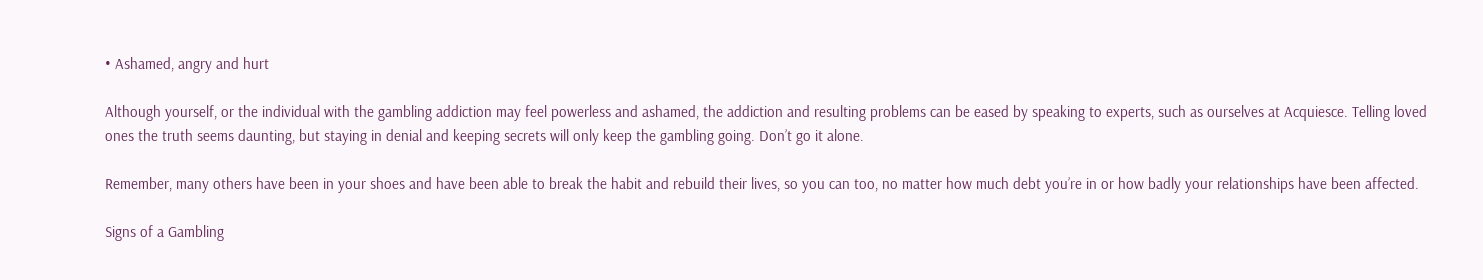• Ashamed, angry and hurt

Although yourself, or the individual with the gambling addiction may feel powerless and ashamed, the addiction and resulting problems can be eased by speaking to experts, such as ourselves at Acquiesce. Telling loved ones the truth seems daunting, but staying in denial and keeping secrets will only keep the gambling going. Don’t go it alone.

Remember, many others have been in your shoes and have been able to break the habit and rebuild their lives, so you can too, no matter how much debt you’re in or how badly your relationships have been affected.

Signs of a Gambling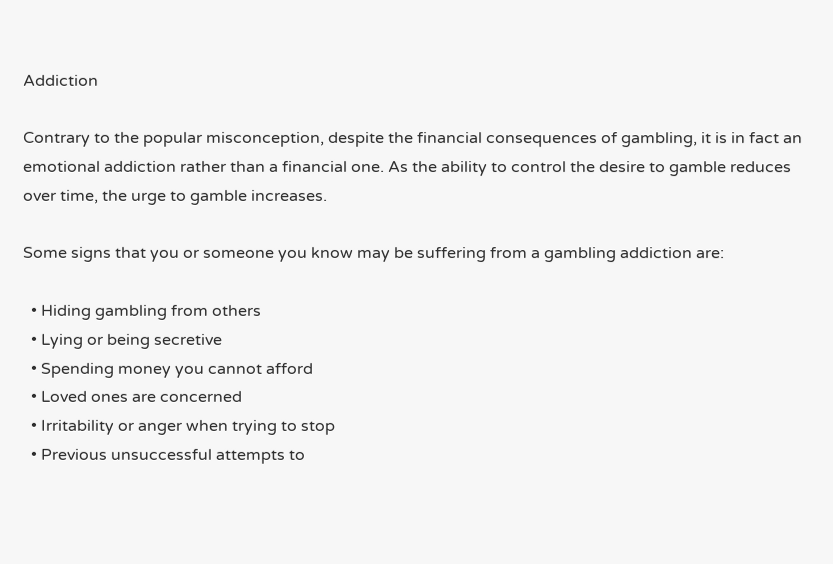Addiction

Contrary to the popular misconception, despite the financial consequences of gambling, it is in fact an emotional addiction rather than a financial one. As the ability to control the desire to gamble reduces over time, the urge to gamble increases.

Some signs that you or someone you know may be suffering from a gambling addiction are:

  • Hiding gambling from others
  • Lying or being secretive
  • Spending money you cannot afford
  • Loved ones are concerned
  • Irritability or anger when trying to stop
  • Previous unsuccessful attempts to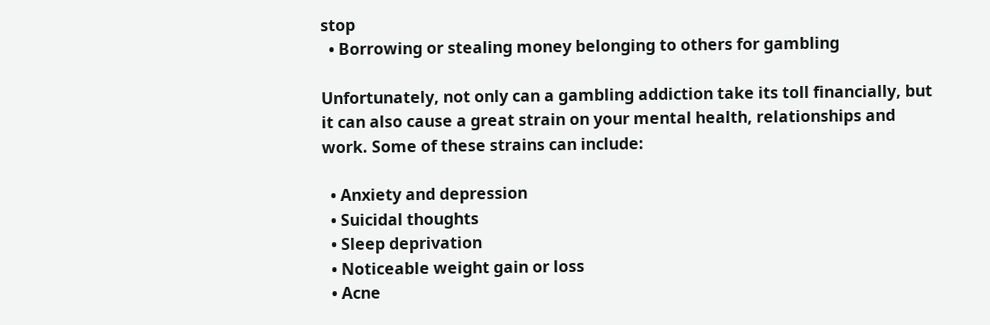stop
  • Borrowing or stealing money belonging to others for gambling

Unfortunately, not only can a gambling addiction take its toll financially, but it can also cause a great strain on your mental health, relationships and work. Some of these strains can include:

  • Anxiety and depression
  • Suicidal thoughts
  • Sleep deprivation
  • Noticeable weight gain or loss
  • Acne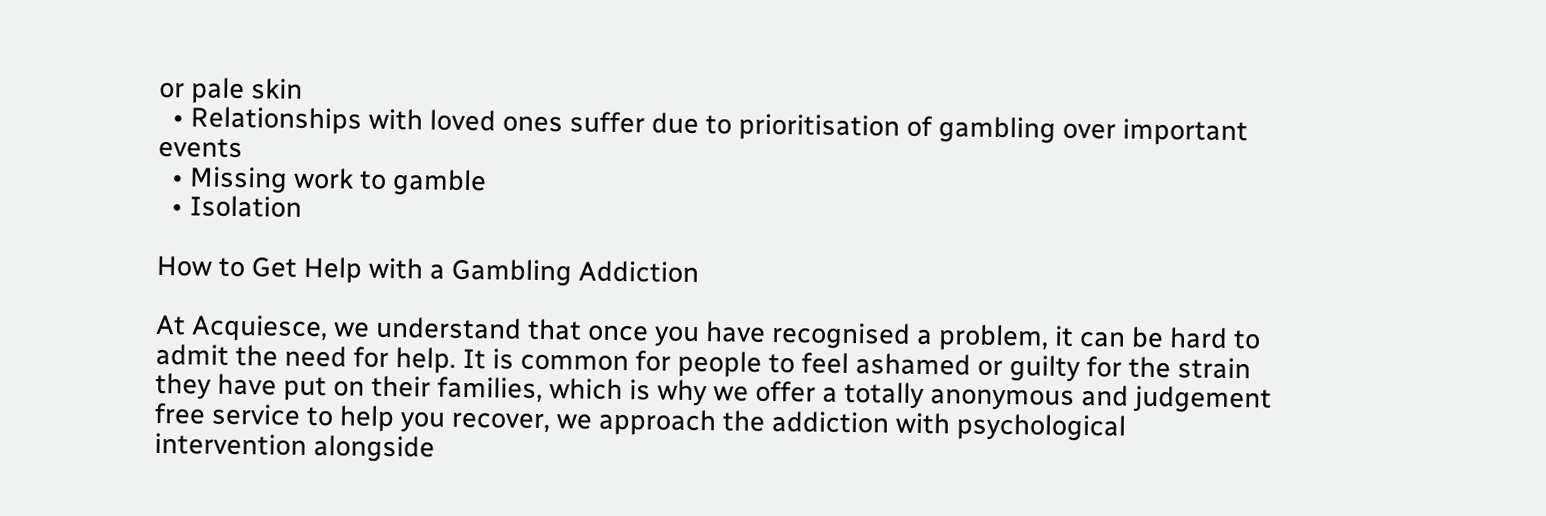or pale skin
  • Relationships with loved ones suffer due to prioritisation of gambling over important events
  • Missing work to gamble
  • Isolation

How to Get Help with a Gambling Addiction

At Acquiesce, we understand that once you have recognised a problem, it can be hard to admit the need for help. It is common for people to feel ashamed or guilty for the strain they have put on their families, which is why we offer a totally anonymous and judgement free service to help you recover, we approach the addiction with psychological intervention alongside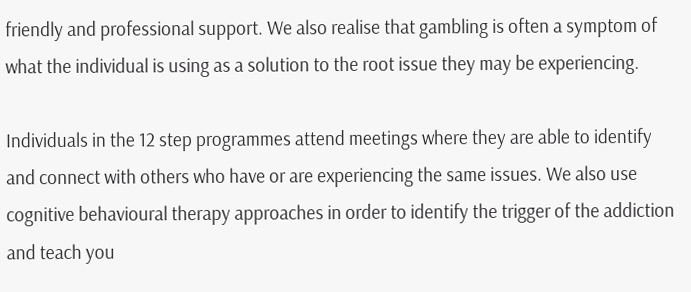friendly and professional support. We also realise that gambling is often a symptom of what the individual is using as a solution to the root issue they may be experiencing.

Individuals in the 12 step programmes attend meetings where they are able to identify and connect with others who have or are experiencing the same issues. We also use cognitive behavioural therapy approaches in order to identify the trigger of the addiction and teach you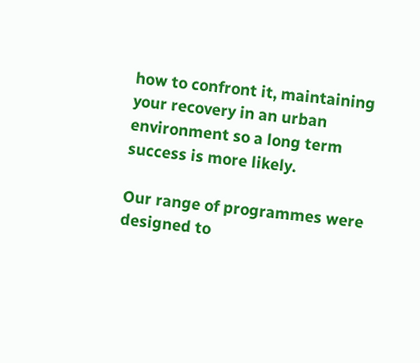how to confront it, maintaining your recovery in an urban environment so a long term success is more likely.

Our range of programmes were designed to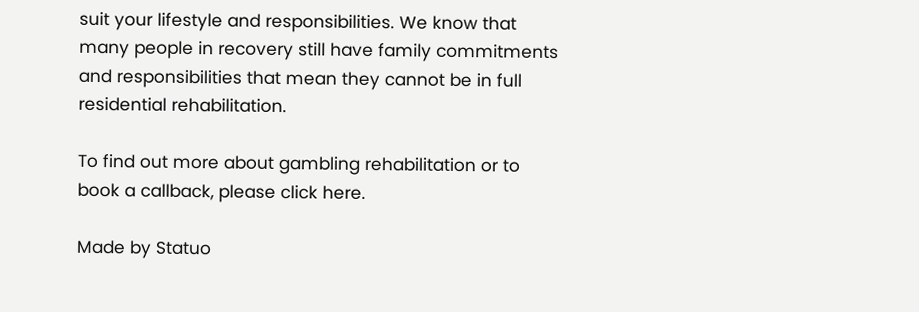suit your lifestyle and responsibilities. We know that many people in recovery still have family commitments and responsibilities that mean they cannot be in full residential rehabilitation.

To find out more about gambling rehabilitation or to book a callback, please click here.

Made by Statuo